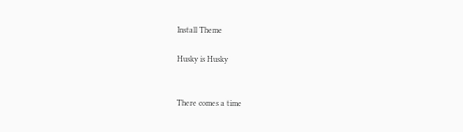Install Theme

Husky is Husky


There comes a time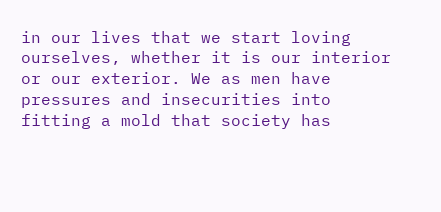in our lives that we start loving ourselves, whether it is our interior or our exterior. We as men have pressures and insecurities into fitting a mold that society has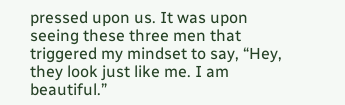pressed upon us. It was upon seeing these three men that triggered my mindset to say, “Hey, they look just like me. I am beautiful.”